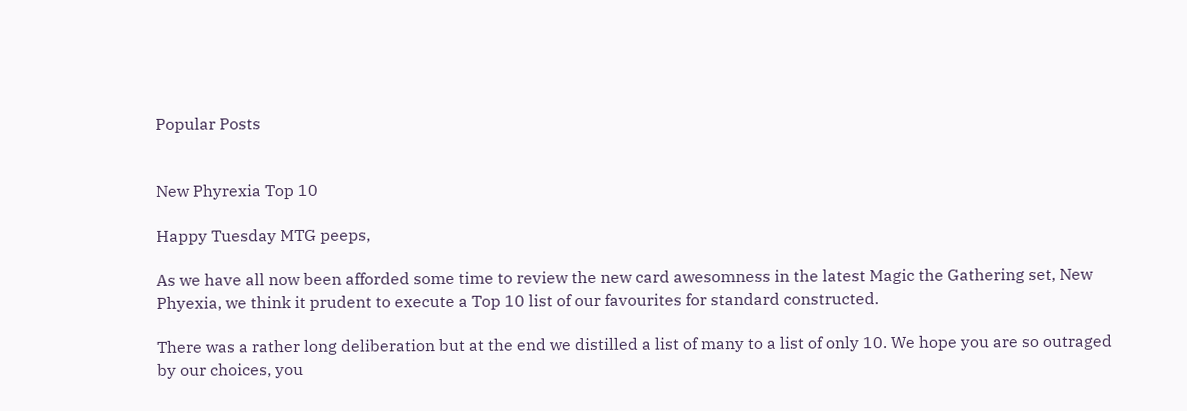Popular Posts


New Phyrexia Top 10

Happy Tuesday MTG peeps,

As we have all now been afforded some time to review the new card awesomness in the latest Magic the Gathering set, New Phyexia, we think it prudent to execute a Top 10 list of our favourites for standard constructed.

There was a rather long deliberation but at the end we distilled a list of many to a list of only 10. We hope you are so outraged by our choices, you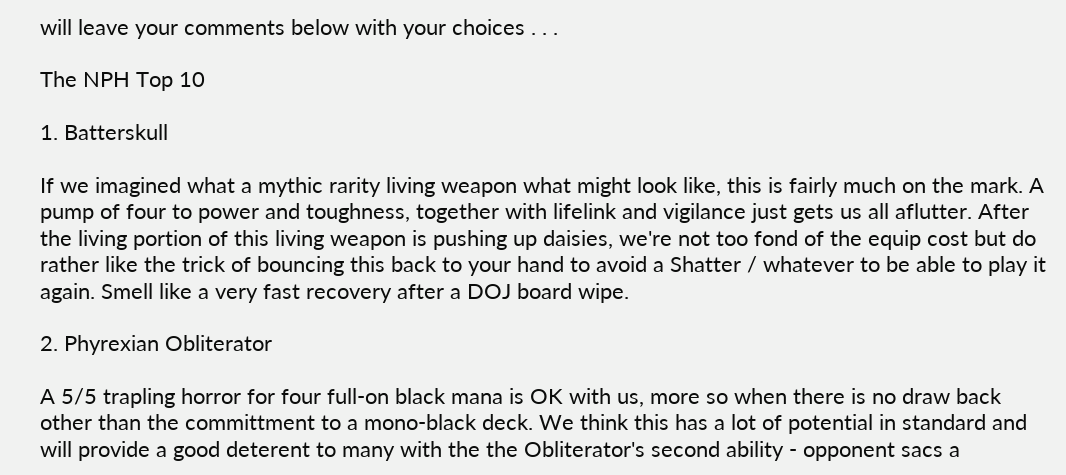will leave your comments below with your choices . . .

The NPH Top 10

1. Batterskull

If we imagined what a mythic rarity living weapon what might look like, this is fairly much on the mark. A pump of four to power and toughness, together with lifelink and vigilance just gets us all aflutter. After the living portion of this living weapon is pushing up daisies, we're not too fond of the equip cost but do rather like the trick of bouncing this back to your hand to avoid a Shatter / whatever to be able to play it again. Smell like a very fast recovery after a DOJ board wipe.

2. Phyrexian Obliterator

A 5/5 trapling horror for four full-on black mana is OK with us, more so when there is no draw back other than the committment to a mono-black deck. We think this has a lot of potential in standard and will provide a good deterent to many with the the Obliterator's second ability - opponent sacs a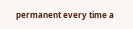permanent every time a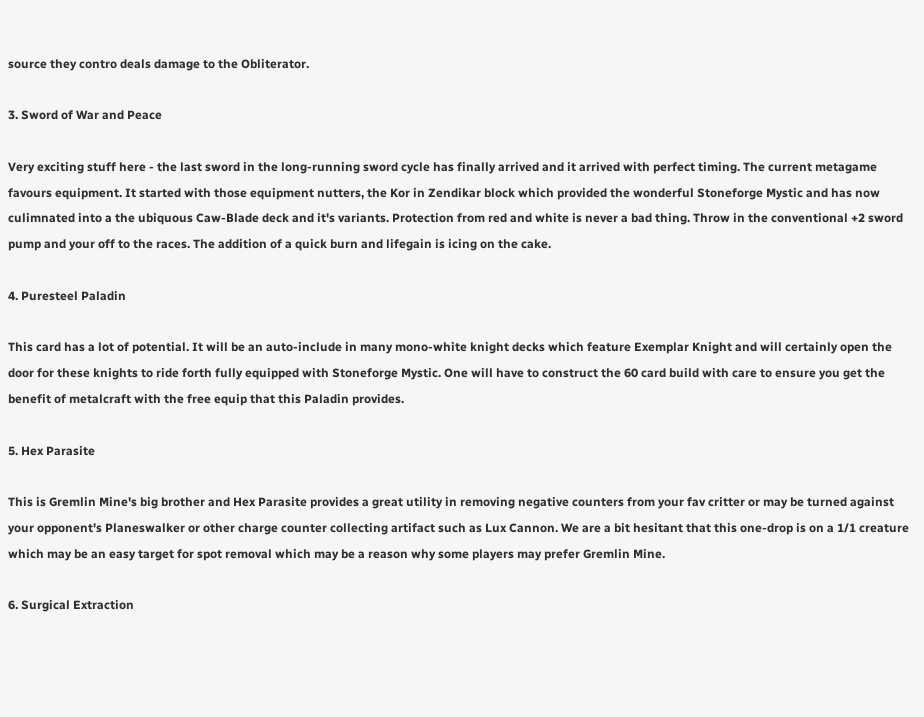source they contro deals damage to the Obliterator.

3. Sword of War and Peace

Very exciting stuff here - the last sword in the long-running sword cycle has finally arrived and it arrived with perfect timing. The current metagame favours equipment. It started with those equipment nutters, the Kor in Zendikar block which provided the wonderful Stoneforge Mystic and has now culimnated into a the ubiquous Caw-Blade deck and it's variants. Protection from red and white is never a bad thing. Throw in the conventional +2 sword pump and your off to the races. The addition of a quick burn and lifegain is icing on the cake.

4. Puresteel Paladin

This card has a lot of potential. It will be an auto-include in many mono-white knight decks which feature Exemplar Knight and will certainly open the door for these knights to ride forth fully equipped with Stoneforge Mystic. One will have to construct the 60 card build with care to ensure you get the benefit of metalcraft with the free equip that this Paladin provides.

5. Hex Parasite

This is Gremlin Mine's big brother and Hex Parasite provides a great utility in removing negative counters from your fav critter or may be turned against your opponent's Planeswalker or other charge counter collecting artifact such as Lux Cannon. We are a bit hesitant that this one-drop is on a 1/1 creature which may be an easy target for spot removal which may be a reason why some players may prefer Gremlin Mine.

6. Surgical Extraction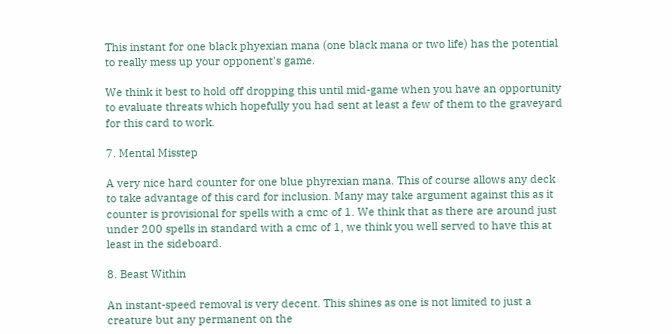This instant for one black phyexian mana (one black mana or two life) has the potential to really mess up your opponent's game.

We think it best to hold off dropping this until mid-game when you have an opportunity to evaluate threats which hopefully you had sent at least a few of them to the graveyard for this card to work.

7. Mental Misstep

A very nice hard counter for one blue phyrexian mana. This of course allows any deck to take advantage of this card for inclusion. Many may take argument against this as it counter is provisional for spells with a cmc of 1. We think that as there are around just under 200 spells in standard with a cmc of 1, we think you well served to have this at least in the sideboard.

8. Beast Within

An instant-speed removal is very decent. This shines as one is not limited to just a creature but any permanent on the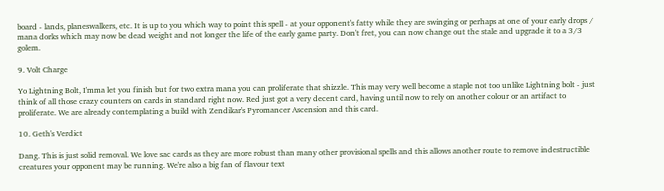board - lands, planeswalkers, etc. It is up to you which way to point this spell - at your opponent's fatty while they are swinging or perhaps at one of your early drops / mana dorks which may now be dead weight and not longer the life of the early game party. Don't fret, you can now change out the stale and upgrade it to a 3/3 golem.

9. Volt Charge

Yo Lightning Bolt, I'mma let you finish but for two extra mana you can proliferate that shizzle. This may very well become a staple not too unlike Lightning bolt - just think of all those crazy counters on cards in standard right now. Red just got a very decent card, having until now to rely on another colour or an artifact to proliferate. We are already contemplating a build with Zendikar's Pyromancer Ascension and this card.

10. Geth's Verdict

Dang. This is just solid removal. We love sac cards as they are more robust than many other provisional spells and this allows another route to remove indestructible creatures your opponent may be running. We're also a big fan of flavour text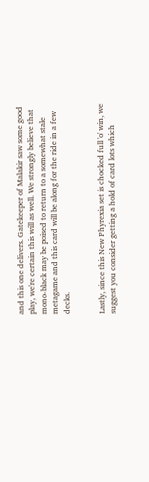and this one delivers. Gatekeeper of Malakir saw some good play, we're certain this will as well. We strongly believe that mono-black may be poised to return to a somewhat stale metagame and this card will be along for the ride in a few decks.


Lastly, since this New Phyrexia set is chocked full 'o' win, we suggest you consider getting a hold of card lots which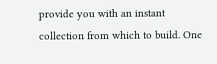provide you with an instant collection from which to build. One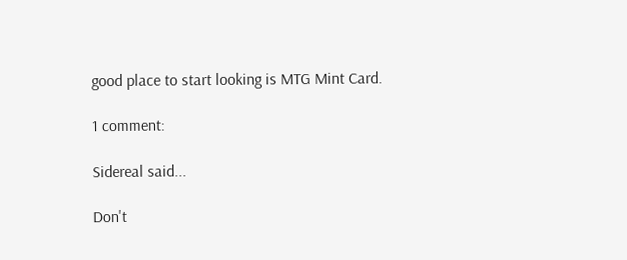good place to start looking is MTG Mint Card.

1 comment:

Sidereal said...

Don't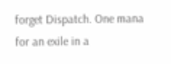forget Dispatch. One mana for an exile in a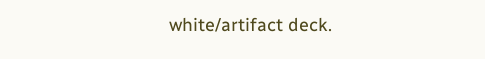white/artifact deck.